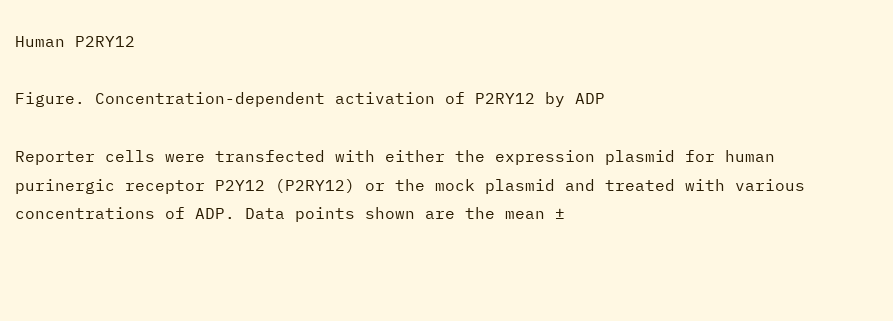Human P2RY12

Figure. Concentration-dependent activation of P2RY12 by ADP

Reporter cells were transfected with either the expression plasmid for human purinergic receptor P2Y12 (P2RY12) or the mock plasmid and treated with various concentrations of ADP. Data points shown are the mean ±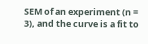SEM of an experiment (n = 3), and the curve is a fit to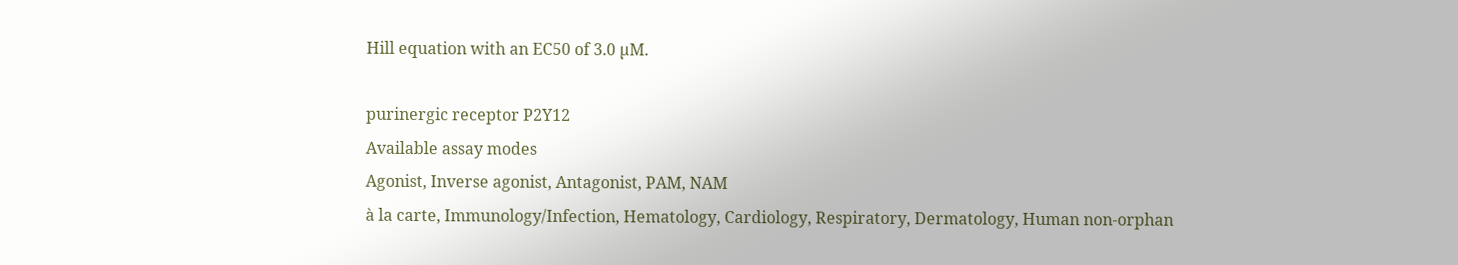Hill equation with an EC50 of 3.0 µM.

purinergic receptor P2Y12
Available assay modes
Agonist, Inverse agonist, Antagonist, PAM, NAM
à la carte, Immunology/Infection, Hematology, Cardiology, Respiratory, Dermatology, Human non-orphan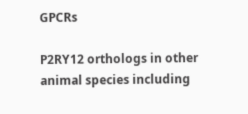GPCRs

P2RY12 orthologs in other animal species including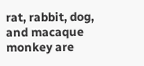rat, rabbit, dog, and macaque monkey are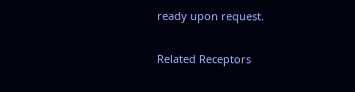ready upon request.

Related Receptors